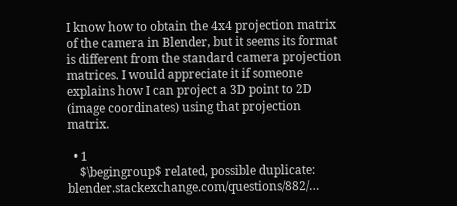I know how to obtain the 4x4 projection matrix of the camera in Blender, but it seems its format is different from the standard camera projection matrices. I would appreciate it if someone explains how I can project a 3D point to 2D (image coordinates) using that projection matrix.

  • 1
    $\begingroup$ related, possible duplicate: blender.stackexchange.com/questions/882/…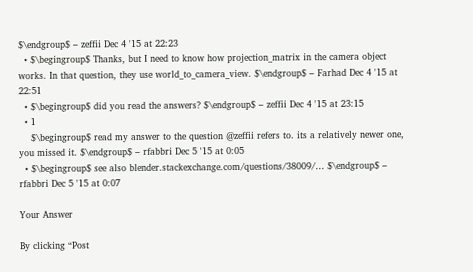$\endgroup$ – zeffii Dec 4 '15 at 22:23
  • $\begingroup$ Thanks, but I need to know how projection_matrix in the camera object works. In that question, they use world_to_camera_view. $\endgroup$ – Farhad Dec 4 '15 at 22:51
  • $\begingroup$ did you read the answers? $\endgroup$ – zeffii Dec 4 '15 at 23:15
  • 1
    $\begingroup$ read my answer to the question @zeffii refers to. its a relatively newer one, you missed it. $\endgroup$ – rfabbri Dec 5 '15 at 0:05
  • $\begingroup$ see also blender.stackexchange.com/questions/38009/… $\endgroup$ – rfabbri Dec 5 '15 at 0:07

Your Answer

By clicking “Post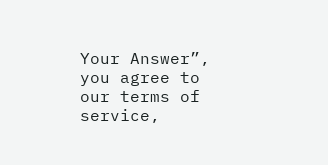Your Answer”, you agree to our terms of service,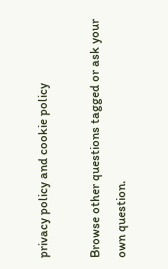privacy policy and cookie policy

Browse other questions tagged or ask your own question.